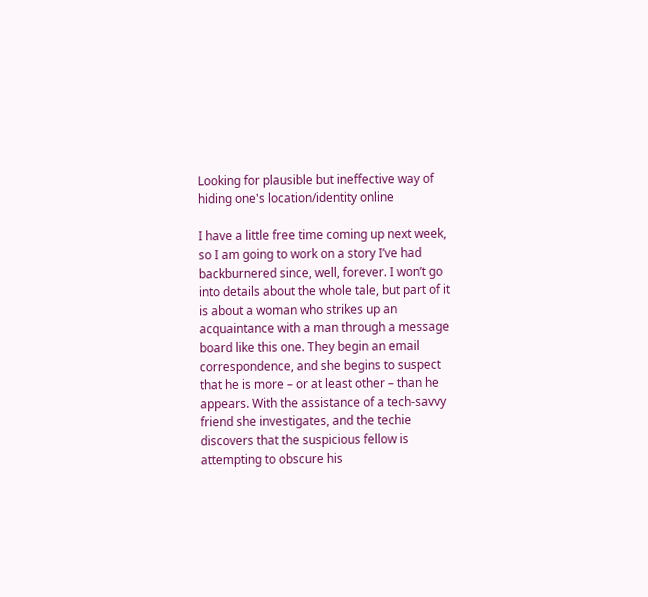Looking for plausible but ineffective way of hiding one's location/identity online

I have a little free time coming up next week, so I am going to work on a story I’ve had backburnered since, well, forever. I won’t go into details about the whole tale, but part of it is about a woman who strikes up an acquaintance with a man through a message board like this one. They begin an email correspondence, and she begins to suspect that he is more – or at least other – than he appears. With the assistance of a tech-savvy friend she investigates, and the techie discovers that the suspicious fellow is attempting to obscure his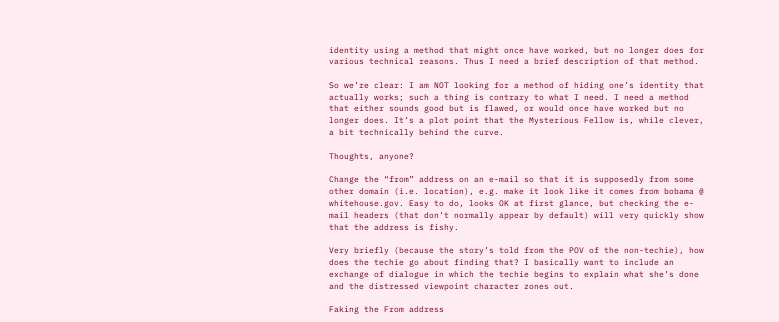identity using a method that might once have worked, but no longer does for various technical reasons. Thus I need a brief description of that method.

So we’re clear: I am NOT looking for a method of hiding one’s identity that actually works; such a thing is contrary to what I need. I need a method that either sounds good but is flawed, or would once have worked but no longer does. It’s a plot point that the Mysterious Fellow is, while clever, a bit technically behind the curve.

Thoughts, anyone?

Change the “from” address on an e-mail so that it is supposedly from some other domain (i.e. location), e.g. make it look like it comes from bobama @ whitehouse.gov. Easy to do, looks OK at first glance, but checking the e-mail headers (that don’t normally appear by default) will very quickly show that the address is fishy.

Very briefly (because the story’s told from the POV of the non-techie), how does the techie go about finding that? I basically want to include an exchange of dialogue in which the techie begins to explain what she’s done and the distressed viewpoint character zones out.

Faking the From address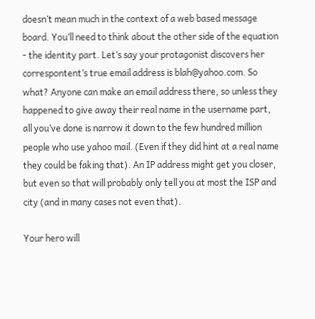doesn’t mean much in the context of a web based message board. You’ll need to think about the other side of the equation - the identity part. Let’s say your protagonist discovers her correspontent’s true email address is blah@yahoo.com. So what? Anyone can make an email address there, so unless they happened to give away their real name in the username part, all you’ve done is narrow it down to the few hundred million people who use yahoo mail. (Even if they did hint at a real name they could be faking that). An IP address might get you closer, but even so that will probably only tell you at most the ISP and city (and in many cases not even that).

Your hero will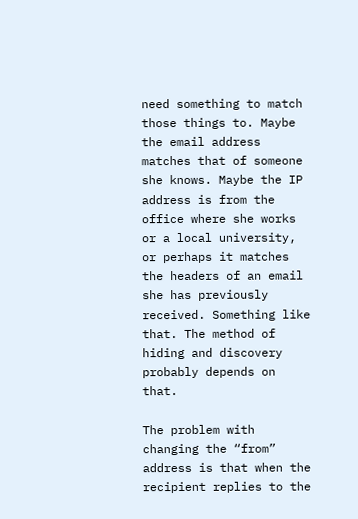need something to match those things to. Maybe the email address matches that of someone she knows. Maybe the IP address is from the office where she works or a local university, or perhaps it matches the headers of an email she has previously received. Something like that. The method of hiding and discovery probably depends on that.

The problem with changing the “from” address is that when the recipient replies to the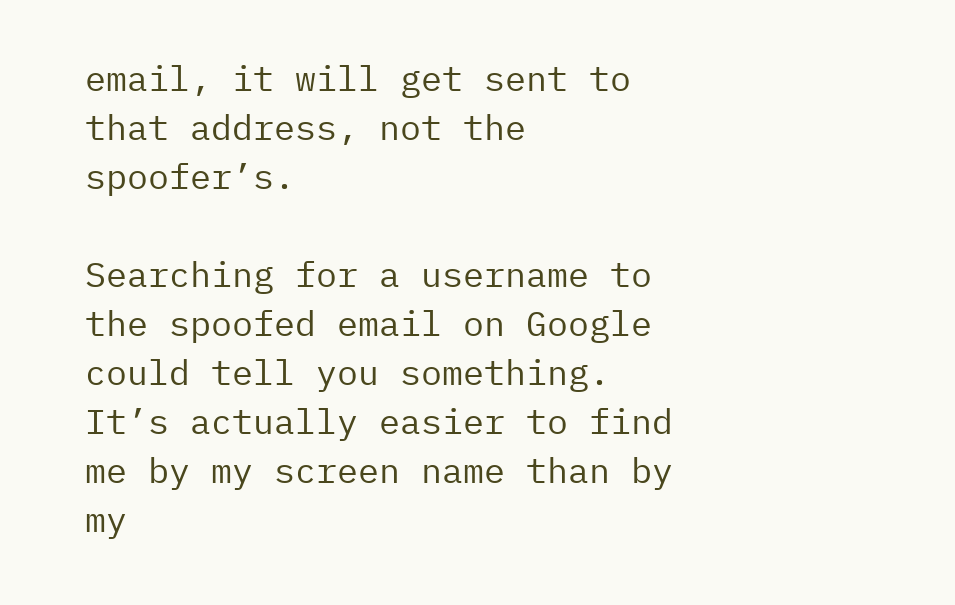email, it will get sent to that address, not the spoofer’s.

Searching for a username to the spoofed email on Google could tell you something. It’s actually easier to find me by my screen name than by my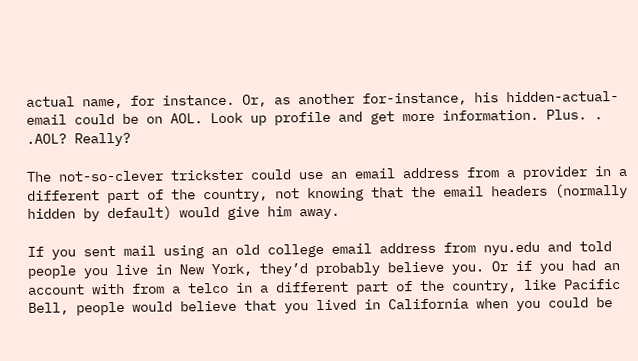actual name, for instance. Or, as another for-instance, his hidden-actual-email could be on AOL. Look up profile and get more information. Plus. . .AOL? Really?

The not-so-clever trickster could use an email address from a provider in a different part of the country, not knowing that the email headers (normally hidden by default) would give him away.

If you sent mail using an old college email address from nyu.edu and told people you live in New York, they’d probably believe you. Or if you had an account with from a telco in a different part of the country, like Pacific Bell, people would believe that you lived in California when you could be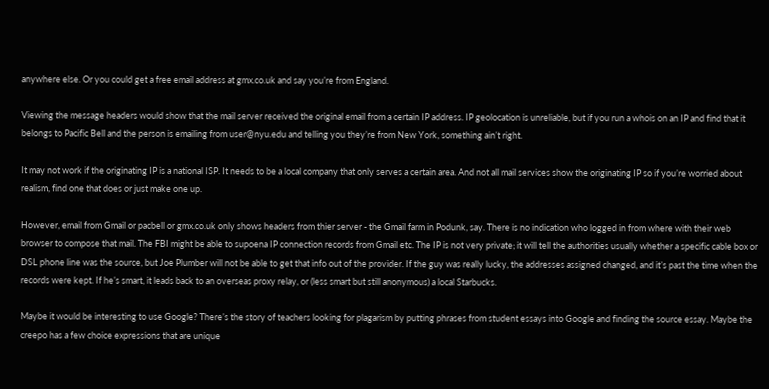anywhere else. Or you could get a free email address at gmx.co.uk and say you’re from England.

Viewing the message headers would show that the mail server received the original email from a certain IP address. IP geolocation is unreliable, but if you run a whois on an IP and find that it belongs to Pacific Bell and the person is emailing from user@nyu.edu and telling you they’re from New York, something ain’t right.

It may not work if the originating IP is a national ISP. It needs to be a local company that only serves a certain area. And not all mail services show the originating IP so if you’re worried about realism, find one that does or just make one up.

However, email from Gmail or pacbell or gmx.co.uk only shows headers from thier server - the Gmail farm in Podunk, say. There is no indication who logged in from where with their web browser to compose that mail. The FBI might be able to supoena IP connection records from Gmail etc. The IP is not very private; it will tell the authorities usually whether a specific cable box or DSL phone line was the source, but Joe Plumber will not be able to get that info out of the provider. If the guy was really lucky, the addresses assigned changed, and it’s past the time when the records were kept. If he’s smart, it leads back to an overseas proxy relay, or (less smart but still anonymous) a local Starbucks.

Maybe it would be interesting to use Google? There’s the story of teachers looking for plagarism by putting phrases from student essays into Google and finding the source essay. Maybe the creepo has a few choice expressions that are unique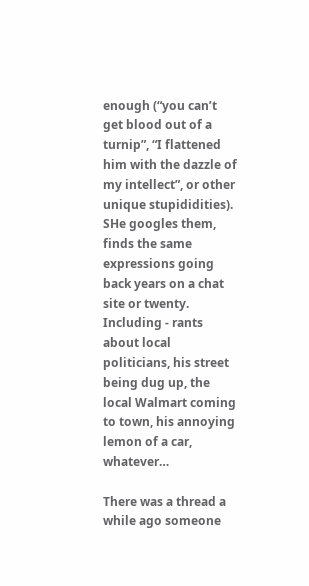enough (“you can’t get blood out of a turnip”, “I flattened him with the dazzle of my intellect”, or other unique stupididities). SHe googles them, finds the same expressions going back years on a chat site or twenty. Including - rants about local politicians, his street being dug up, the local Walmart coming to town, his annoying lemon of a car, whatever…

There was a thread a while ago someone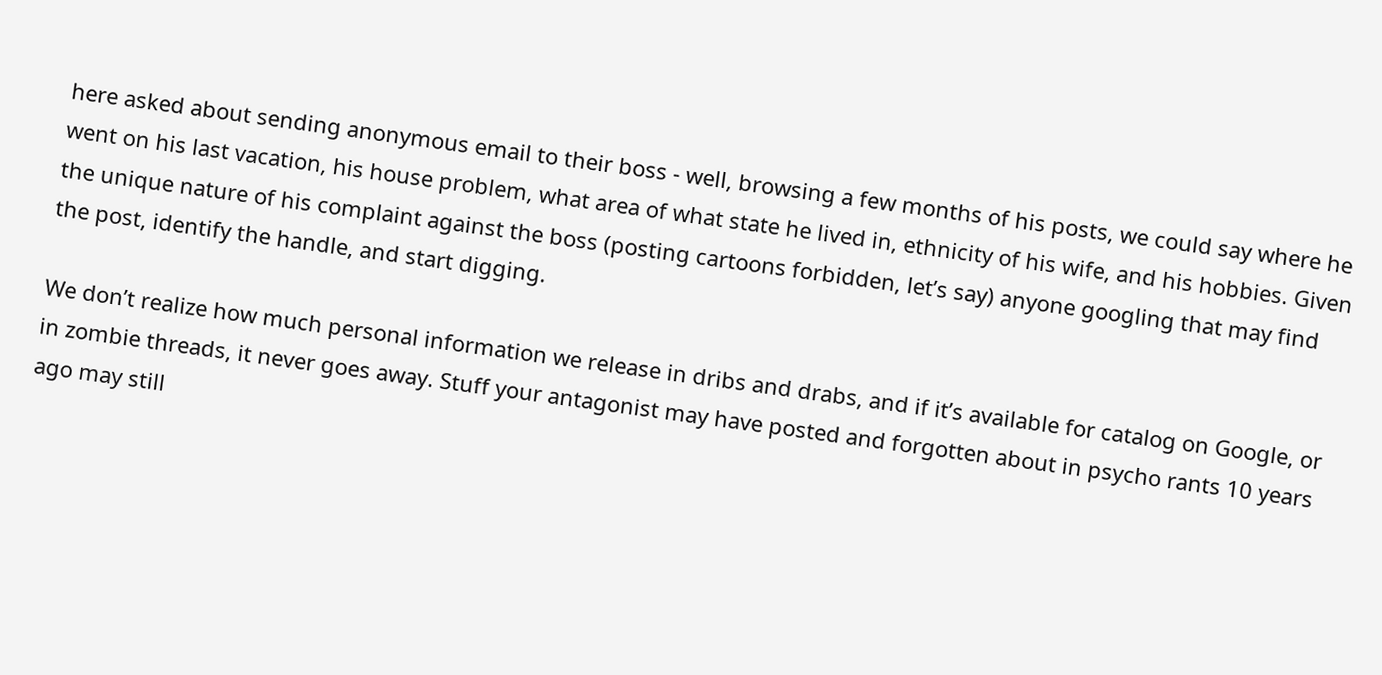here asked about sending anonymous email to their boss - well, browsing a few months of his posts, we could say where he went on his last vacation, his house problem, what area of what state he lived in, ethnicity of his wife, and his hobbies. Given the unique nature of his complaint against the boss (posting cartoons forbidden, let’s say) anyone googling that may find the post, identify the handle, and start digging.

We don’t realize how much personal information we release in dribs and drabs, and if it’s available for catalog on Google, or in zombie threads, it never goes away. Stuff your antagonist may have posted and forgotten about in psycho rants 10 years ago may still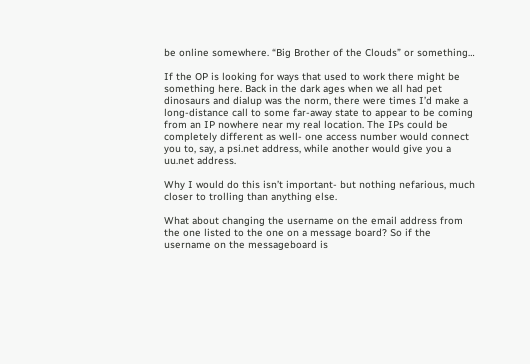be online somewhere. “Big Brother of the Clouds” or something…

If the OP is looking for ways that used to work there might be something here. Back in the dark ages when we all had pet dinosaurs and dialup was the norm, there were times I’d make a long-distance call to some far-away state to appear to be coming from an IP nowhere near my real location. The IPs could be completely different as well- one access number would connect you to, say, a psi.net address, while another would give you a uu.net address.

Why I would do this isn’t important- but nothing nefarious, much closer to trolling than anything else.

What about changing the username on the email address from the one listed to the one on a message board? So if the username on the messageboard is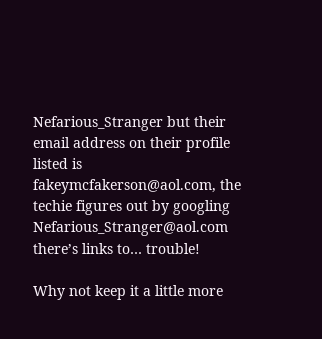Nefarious_Stranger but their email address on their profile listed is fakeymcfakerson@aol.com, the techie figures out by googling Nefarious_Stranger@aol.com there’s links to… trouble!

Why not keep it a little more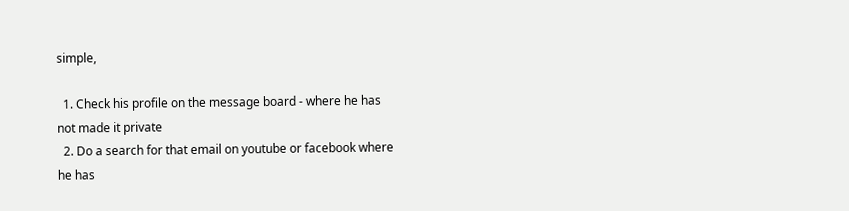simple,

  1. Check his profile on the message board - where he has not made it private
  2. Do a search for that email on youtube or facebook where he has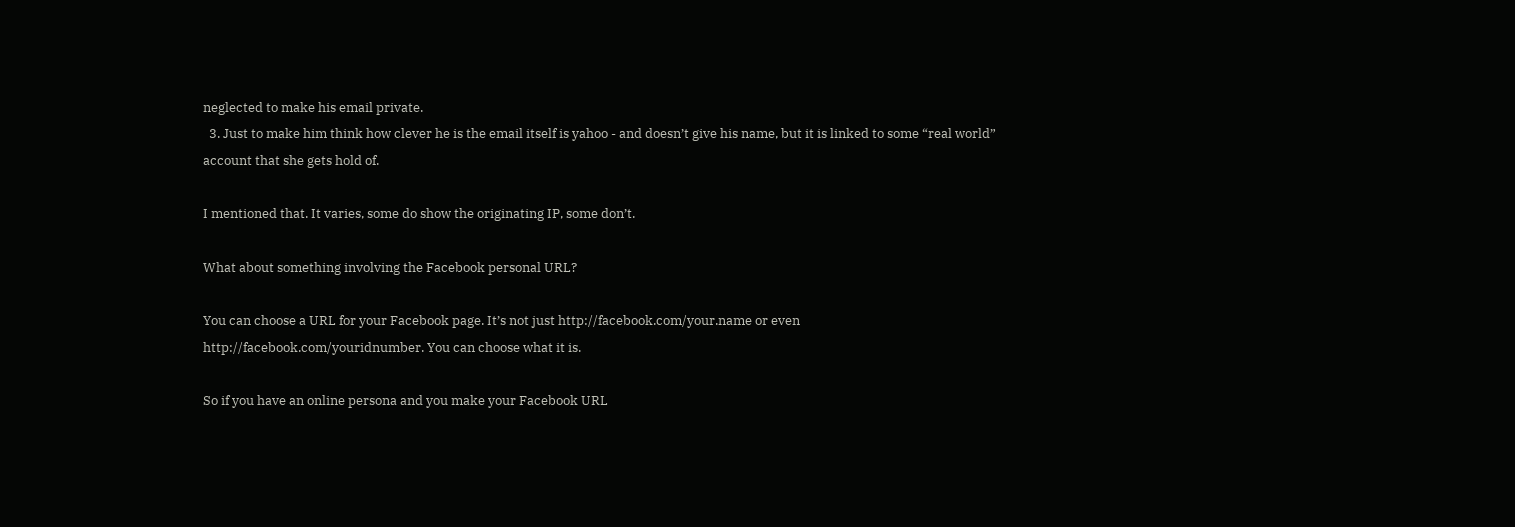neglected to make his email private.
  3. Just to make him think how clever he is the email itself is yahoo - and doesn’t give his name, but it is linked to some “real world” account that she gets hold of.

I mentioned that. It varies, some do show the originating IP, some don’t.

What about something involving the Facebook personal URL?

You can choose a URL for your Facebook page. It’s not just http://facebook.com/your.name or even http://facebook.com/youridnumber. You can choose what it is.

So if you have an online persona and you make your Facebook URL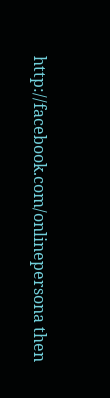http://facebook.com/onlinepersona then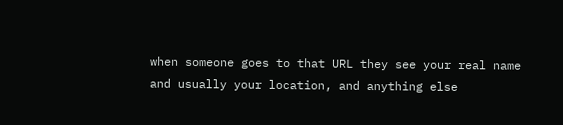when someone goes to that URL they see your real name and usually your location, and anything else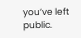you’ve left public.